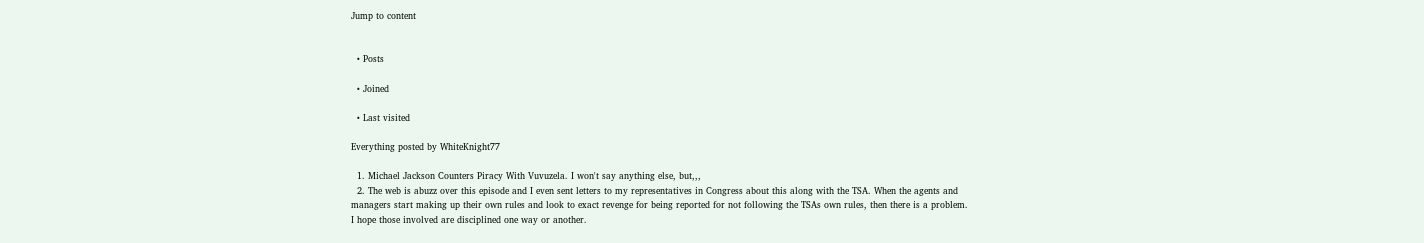Jump to content


  • Posts

  • Joined

  • Last visited

Everything posted by WhiteKnight77

  1. Michael Jackson Counters Piracy With Vuvuzela. I won't say anything else, but,,,
  2. The web is abuzz over this episode and I even sent letters to my representatives in Congress about this along with the TSA. When the agents and managers start making up their own rules and look to exact revenge for being reported for not following the TSAs own rules, then there is a problem. I hope those involved are disciplined one way or another.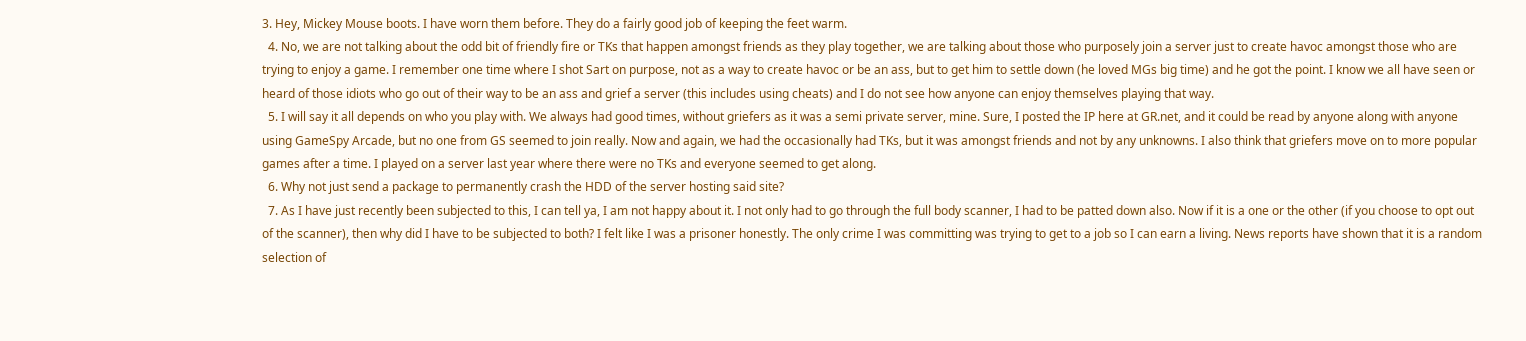3. Hey, Mickey Mouse boots. I have worn them before. They do a fairly good job of keeping the feet warm.
  4. No, we are not talking about the odd bit of friendly fire or TKs that happen amongst friends as they play together, we are talking about those who purposely join a server just to create havoc amongst those who are trying to enjoy a game. I remember one time where I shot Sart on purpose, not as a way to create havoc or be an ass, but to get him to settle down (he loved MGs big time) and he got the point. I know we all have seen or heard of those idiots who go out of their way to be an ass and grief a server (this includes using cheats) and I do not see how anyone can enjoy themselves playing that way.
  5. I will say it all depends on who you play with. We always had good times, without griefers as it was a semi private server, mine. Sure, I posted the IP here at GR.net, and it could be read by anyone along with anyone using GameSpy Arcade, but no one from GS seemed to join really. Now and again, we had the occasionally had TKs, but it was amongst friends and not by any unknowns. I also think that griefers move on to more popular games after a time. I played on a server last year where there were no TKs and everyone seemed to get along.
  6. Why not just send a package to permanently crash the HDD of the server hosting said site?
  7. As I have just recently been subjected to this, I can tell ya, I am not happy about it. I not only had to go through the full body scanner, I had to be patted down also. Now if it is a one or the other (if you choose to opt out of the scanner), then why did I have to be subjected to both? I felt like I was a prisoner honestly. The only crime I was committing was trying to get to a job so I can earn a living. News reports have shown that it is a random selection of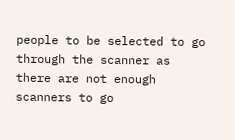people to be selected to go through the scanner as there are not enough scanners to go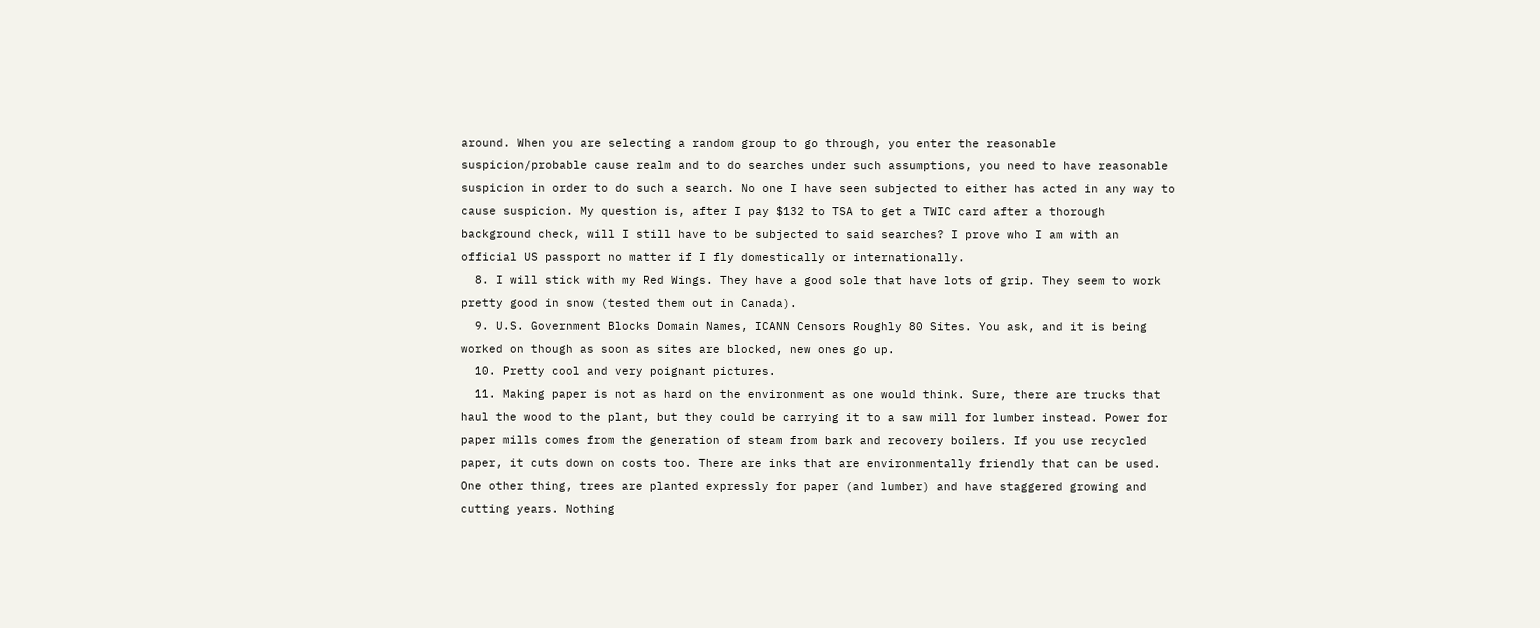around. When you are selecting a random group to go through, you enter the reasonable suspicion/probable cause realm and to do searches under such assumptions, you need to have reasonable suspicion in order to do such a search. No one I have seen subjected to either has acted in any way to cause suspicion. My question is, after I pay $132 to TSA to get a TWIC card after a thorough background check, will I still have to be subjected to said searches? I prove who I am with an official US passport no matter if I fly domestically or internationally.
  8. I will stick with my Red Wings. They have a good sole that have lots of grip. They seem to work pretty good in snow (tested them out in Canada).
  9. U.S. Government Blocks Domain Names, ICANN Censors Roughly 80 Sites. You ask, and it is being worked on though as soon as sites are blocked, new ones go up.
  10. Pretty cool and very poignant pictures.
  11. Making paper is not as hard on the environment as one would think. Sure, there are trucks that haul the wood to the plant, but they could be carrying it to a saw mill for lumber instead. Power for paper mills comes from the generation of steam from bark and recovery boilers. If you use recycled paper, it cuts down on costs too. There are inks that are environmentally friendly that can be used. One other thing, trees are planted expressly for paper (and lumber) and have staggered growing and cutting years. Nothing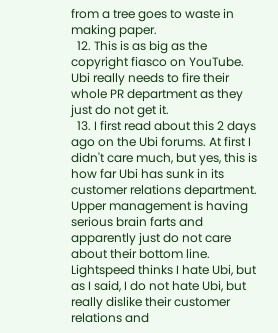from a tree goes to waste in making paper.
  12. This is as big as the copyright fiasco on YouTube. Ubi really needs to fire their whole PR department as they just do not get it.
  13. I first read about this 2 days ago on the Ubi forums. At first I didn't care much, but yes, this is how far Ubi has sunk in its customer relations department. Upper management is having serious brain farts and apparently just do not care about their bottom line. Lightspeed thinks I hate Ubi, but as I said, I do not hate Ubi, but really dislike their customer relations and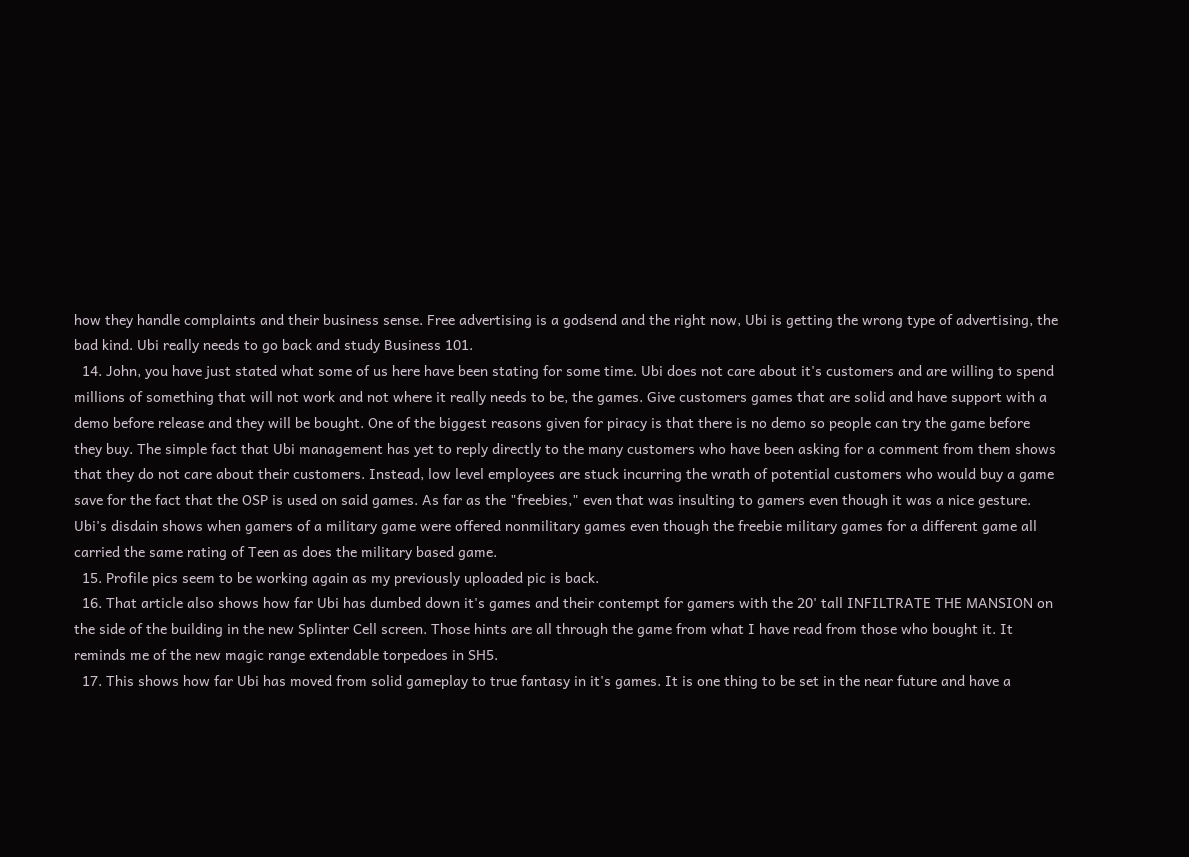how they handle complaints and their business sense. Free advertising is a godsend and the right now, Ubi is getting the wrong type of advertising, the bad kind. Ubi really needs to go back and study Business 101.
  14. John, you have just stated what some of us here have been stating for some time. Ubi does not care about it's customers and are willing to spend millions of something that will not work and not where it really needs to be, the games. Give customers games that are solid and have support with a demo before release and they will be bought. One of the biggest reasons given for piracy is that there is no demo so people can try the game before they buy. The simple fact that Ubi management has yet to reply directly to the many customers who have been asking for a comment from them shows that they do not care about their customers. Instead, low level employees are stuck incurring the wrath of potential customers who would buy a game save for the fact that the OSP is used on said games. As far as the "freebies," even that was insulting to gamers even though it was a nice gesture. Ubi's disdain shows when gamers of a military game were offered nonmilitary games even though the freebie military games for a different game all carried the same rating of Teen as does the military based game.
  15. Profile pics seem to be working again as my previously uploaded pic is back.
  16. That article also shows how far Ubi has dumbed down it's games and their contempt for gamers with the 20' tall INFILTRATE THE MANSION on the side of the building in the new Splinter Cell screen. Those hints are all through the game from what I have read from those who bought it. It reminds me of the new magic range extendable torpedoes in SH5.
  17. This shows how far Ubi has moved from solid gameplay to true fantasy in it's games. It is one thing to be set in the near future and have a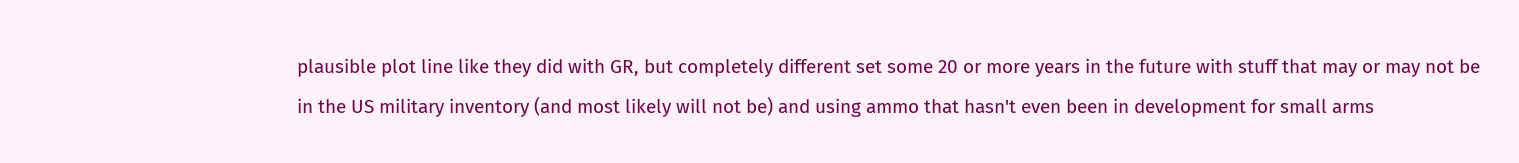plausible plot line like they did with GR, but completely different set some 20 or more years in the future with stuff that may or may not be in the US military inventory (and most likely will not be) and using ammo that hasn't even been in development for small arms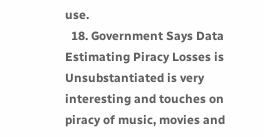use.
  18. Government Says Data Estimating Piracy Losses is Unsubstantiated is very interesting and touches on piracy of music, movies and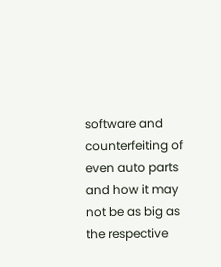software and counterfeiting of even auto parts and how it may not be as big as the respective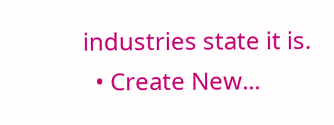industries state it is.
  • Create New...